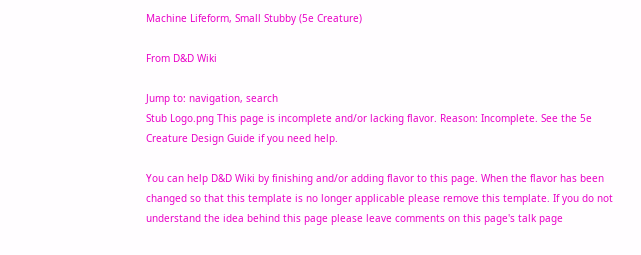Machine Lifeform, Small Stubby (5e Creature)

From D&D Wiki

Jump to: navigation, search
Stub Logo.png This page is incomplete and/or lacking flavor. Reason: Incomplete. See the 5e Creature Design Guide if you need help.

You can help D&D Wiki by finishing and/or adding flavor to this page. When the flavor has been changed so that this template is no longer applicable please remove this template. If you do not understand the idea behind this page please leave comments on this page's talk page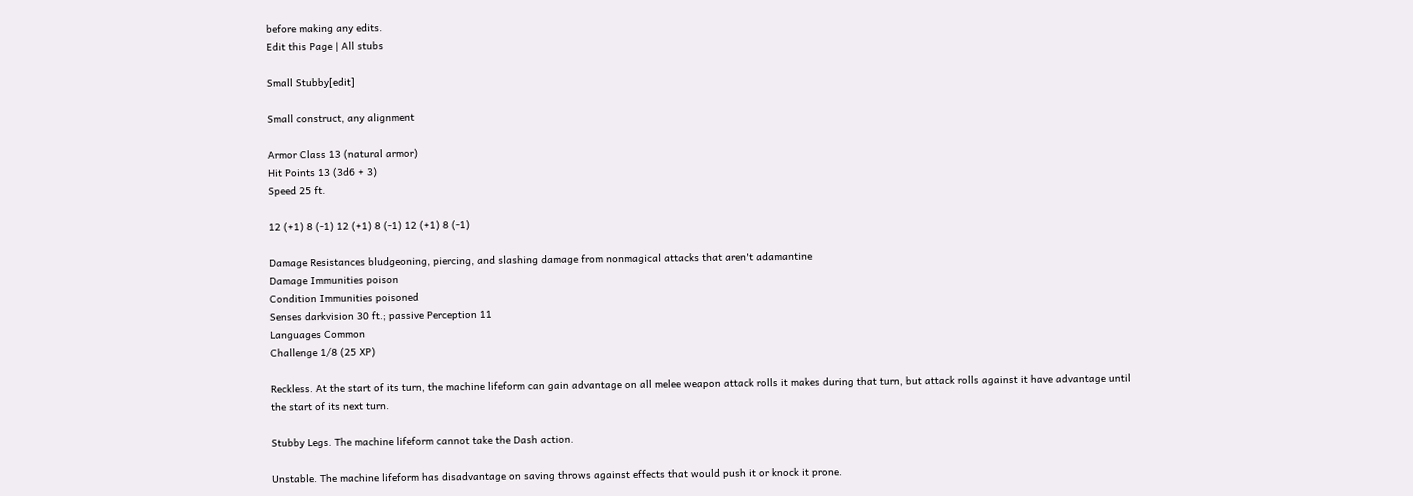before making any edits.
Edit this Page | All stubs

Small Stubby[edit]

Small construct, any alignment

Armor Class 13 (natural armor)
Hit Points 13 (3d6 + 3)
Speed 25 ft.

12 (+1) 8 (-1) 12 (+1) 8 (-1) 12 (+1) 8 (-1)

Damage Resistances bludgeoning, piercing, and slashing damage from nonmagical attacks that aren't adamantine
Damage Immunities poison
Condition Immunities poisoned
Senses darkvision 30 ft.; passive Perception 11
Languages Common
Challenge 1/8 (25 XP)

Reckless. At the start of its turn, the machine lifeform can gain advantage on all melee weapon attack rolls it makes during that turn, but attack rolls against it have advantage until the start of its next turn.

Stubby Legs. The machine lifeform cannot take the Dash action.

Unstable. The machine lifeform has disadvantage on saving throws against effects that would push it or knock it prone.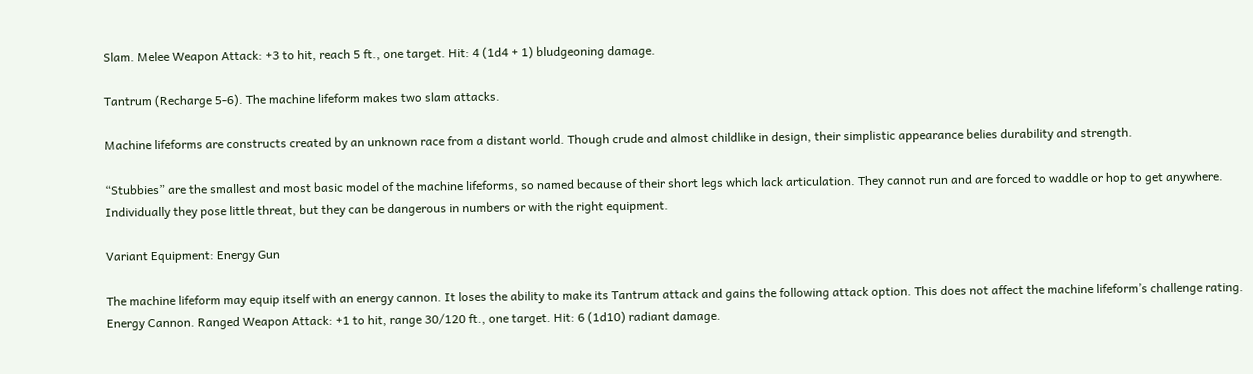Slam. Melee Weapon Attack: +3 to hit, reach 5 ft., one target. Hit: 4 (1d4 + 1) bludgeoning damage.

Tantrum (Recharge 5-6). The machine lifeform makes two slam attacks.

Machine lifeforms are constructs created by an unknown race from a distant world. Though crude and almost childlike in design, their simplistic appearance belies durability and strength.

“Stubbies” are the smallest and most basic model of the machine lifeforms, so named because of their short legs which lack articulation. They cannot run and are forced to waddle or hop to get anywhere. Individually they pose little threat, but they can be dangerous in numbers or with the right equipment.

Variant Equipment: Energy Gun

The machine lifeform may equip itself with an energy cannon. It loses the ability to make its Tantrum attack and gains the following attack option. This does not affect the machine lifeform’s challenge rating.
Energy Cannon. Ranged Weapon Attack: +1 to hit, range 30/120 ft., one target. Hit: 6 (1d10) radiant damage.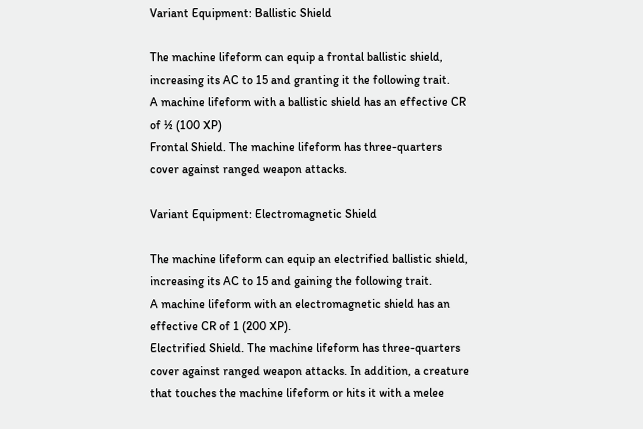Variant Equipment: Ballistic Shield

The machine lifeform can equip a frontal ballistic shield, increasing its AC to 15 and granting it the following trait.
A machine lifeform with a ballistic shield has an effective CR of ½ (100 XP)
Frontal Shield. The machine lifeform has three-quarters cover against ranged weapon attacks.

Variant Equipment: Electromagnetic Shield

The machine lifeform can equip an electrified ballistic shield, increasing its AC to 15 and gaining the following trait.
A machine lifeform with an electromagnetic shield has an effective CR of 1 (200 XP).
Electrified Shield. The machine lifeform has three-quarters cover against ranged weapon attacks. In addition, a creature that touches the machine lifeform or hits it with a melee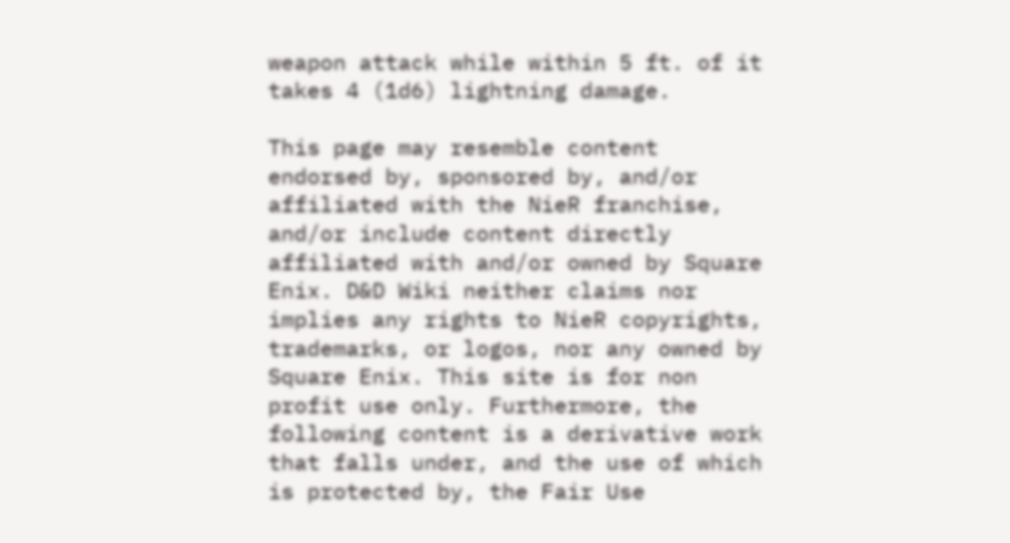weapon attack while within 5 ft. of it takes 4 (1d6) lightning damage.

This page may resemble content endorsed by, sponsored by, and/or affiliated with the NieR franchise, and/or include content directly affiliated with and/or owned by Square Enix. D&D Wiki neither claims nor implies any rights to NieR copyrights, trademarks, or logos, nor any owned by Square Enix. This site is for non profit use only. Furthermore, the following content is a derivative work that falls under, and the use of which is protected by, the Fair Use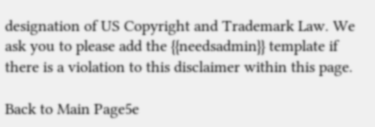designation of US Copyright and Trademark Law. We ask you to please add the {{needsadmin}} template if there is a violation to this disclaimer within this page.

Back to Main Page5e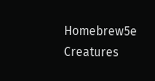Homebrew5e Creatures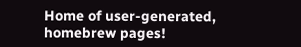Home of user-generated,
homebrew pages!